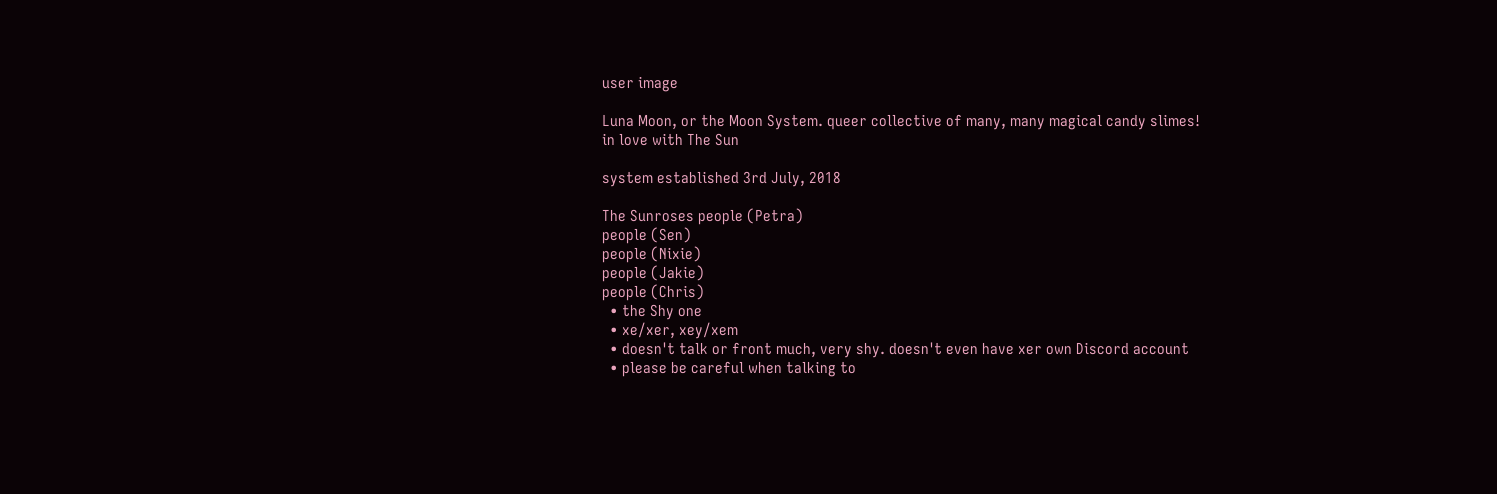user image

Luna Moon, or the Moon System. queer collective of many, many magical candy slimes!
in love with The Sun

system established 3rd July, 2018

The Sunroses people (Petra)
people (Sen)
people (Nixie)
people (Jakie)
people (Chris)
  • the Shy one
  • xe/xer, xey/xem
  • doesn't talk or front much, very shy. doesn't even have xer own Discord account
  • please be careful when talking to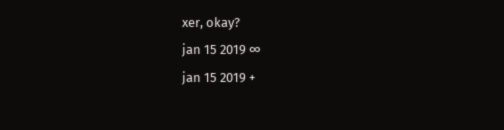xer, okay?
jan 15 2019 ∞
jan 15 2019 +